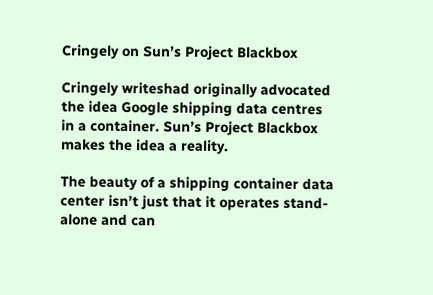Cringely on Sun’s Project Blackbox

Cringely writeshad originally advocated the idea Google shipping data centres in a container. Sun’s Project Blackbox makes the idea a reality.

The beauty of a shipping container data center isn’t just that it operates stand-alone and can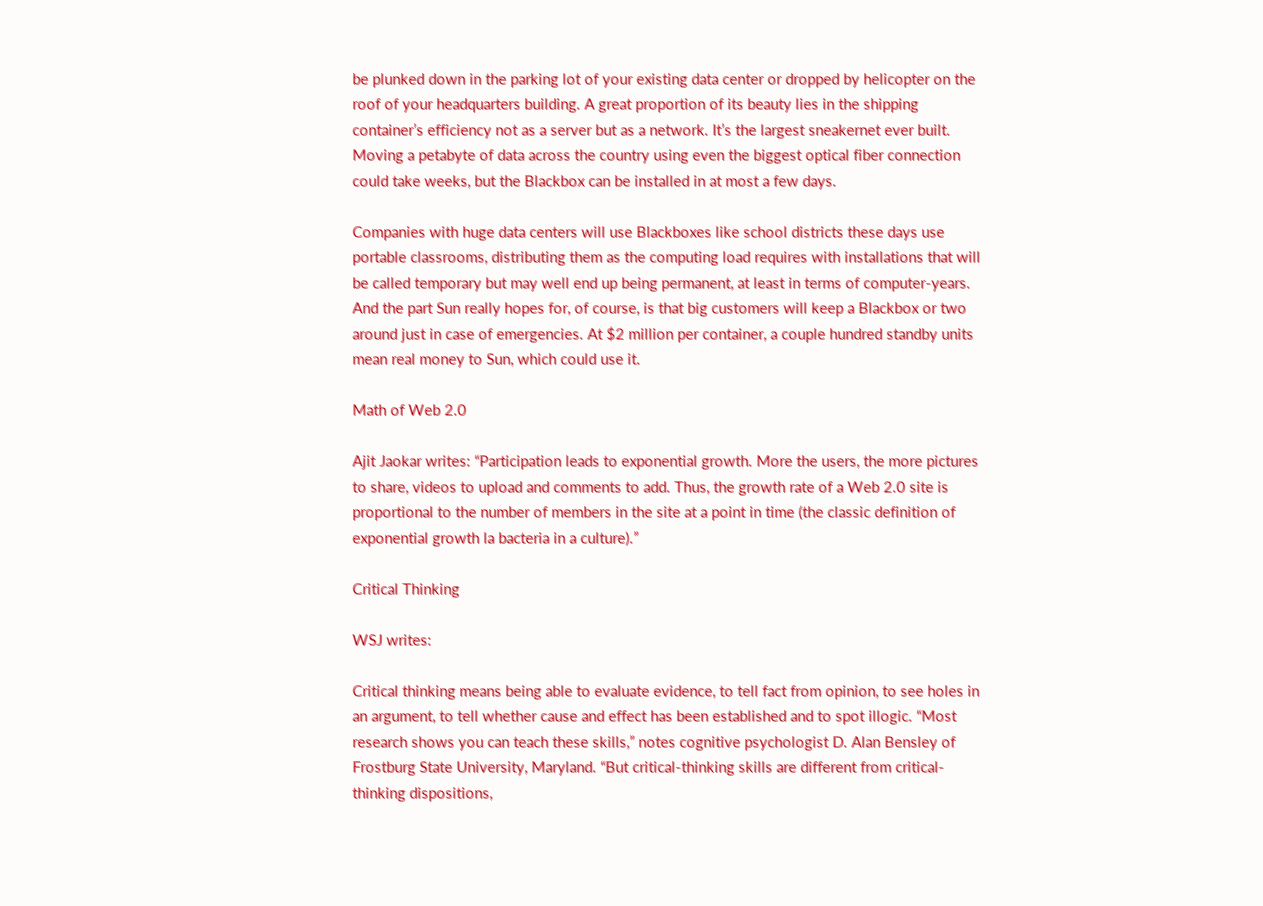be plunked down in the parking lot of your existing data center or dropped by helicopter on the roof of your headquarters building. A great proportion of its beauty lies in the shipping container’s efficiency not as a server but as a network. It’s the largest sneakernet ever built. Moving a petabyte of data across the country using even the biggest optical fiber connection could take weeks, but the Blackbox can be installed in at most a few days.

Companies with huge data centers will use Blackboxes like school districts these days use portable classrooms, distributing them as the computing load requires with installations that will be called temporary but may well end up being permanent, at least in terms of computer-years. And the part Sun really hopes for, of course, is that big customers will keep a Blackbox or two around just in case of emergencies. At $2 million per container, a couple hundred standby units mean real money to Sun, which could use it.

Math of Web 2.0

Ajit Jaokar writes: “Participation leads to exponential growth. More the users, the more pictures to share, videos to upload and comments to add. Thus, the growth rate of a Web 2.0 site is proportional to the number of members in the site at a point in time (the classic definition of exponential growth la bacteria in a culture).”

Critical Thinking

WSJ writes:

Critical thinking means being able to evaluate evidence, to tell fact from opinion, to see holes in an argument, to tell whether cause and effect has been established and to spot illogic. “Most research shows you can teach these skills,” notes cognitive psychologist D. Alan Bensley of Frostburg State University, Maryland. “But critical-thinking skills are different from critical-thinking dispositions,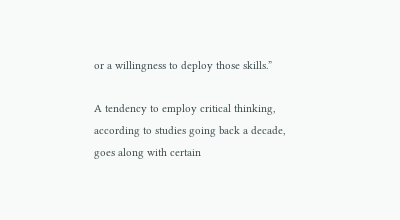or a willingness to deploy those skills.”

A tendency to employ critical thinking, according to studies going back a decade, goes along with certain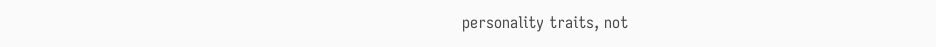personality traits, not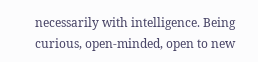necessarily with intelligence. Being curious, open-minded, open to new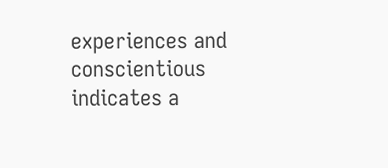experiences and conscientious indicates a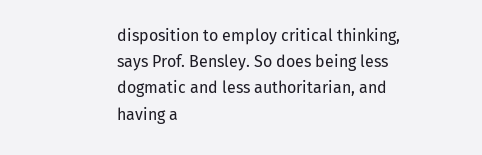disposition to employ critical thinking, says Prof. Bensley. So does being less dogmatic and less authoritarian, and having a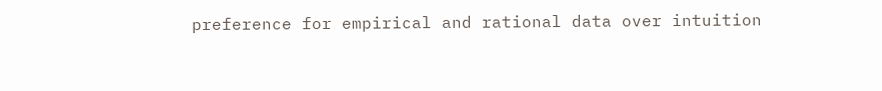preference for empirical and rational data over intuition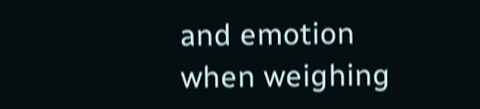and emotion when weighing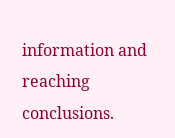information and reaching conclusions.